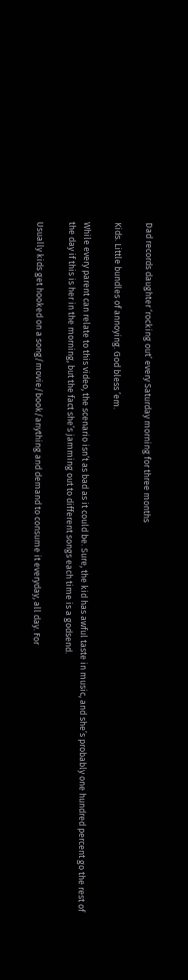Dad records daughter ‘rocking out’ every Saturday morning for three months

Kids. Little bundles of annoying. God bless ’em.

While every parent can relate to this video, the scenario isn’t as bad as it could be. Sure, the kid has awful taste in music, and she’s probably one hundred percent go the rest of the day if this is her in the morning, but the fact she’s jamming out to different songs each time is a godsend.

Usually kids get hooked on a song/movie/book/anything and demand to consume it everyday, all day. For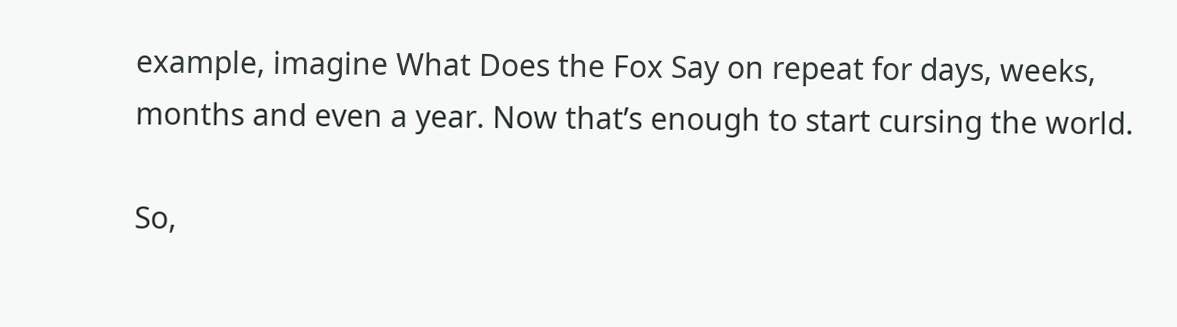example, imagine What Does the Fox Say on repeat for days, weeks, months and even a year. Now that’s enough to start cursing the world.

So,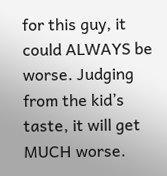for this guy, it could ALWAYS be worse. Judging from the kid’s taste, it will get MUCH worse.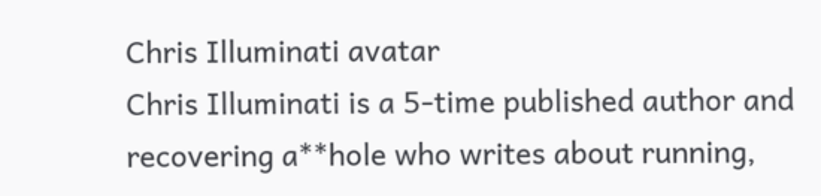Chris Illuminati avatar
Chris Illuminati is a 5-time published author and recovering a**hole who writes about running,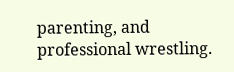parenting, and professional wrestling.